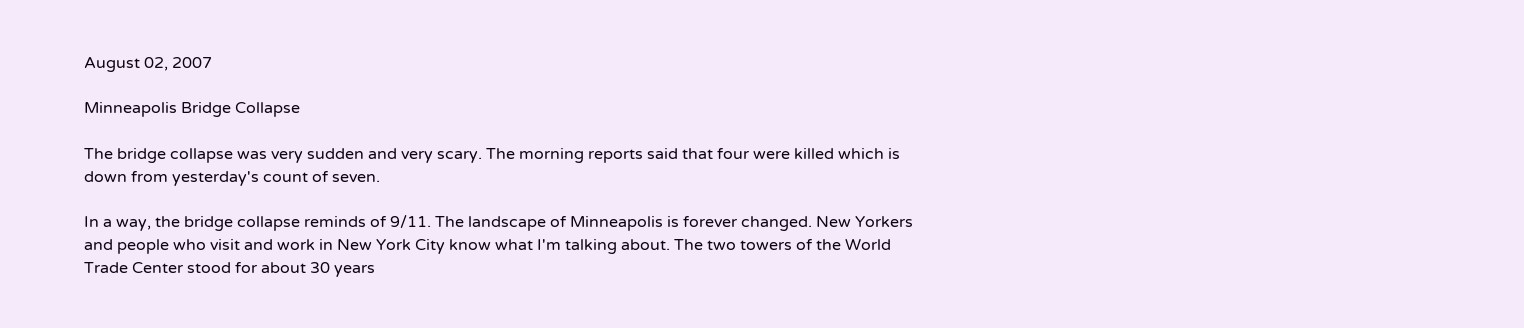August 02, 2007

Minneapolis Bridge Collapse

The bridge collapse was very sudden and very scary. The morning reports said that four were killed which is down from yesterday's count of seven.

In a way, the bridge collapse reminds of 9/11. The landscape of Minneapolis is forever changed. New Yorkers and people who visit and work in New York City know what I'm talking about. The two towers of the World Trade Center stood for about 30 years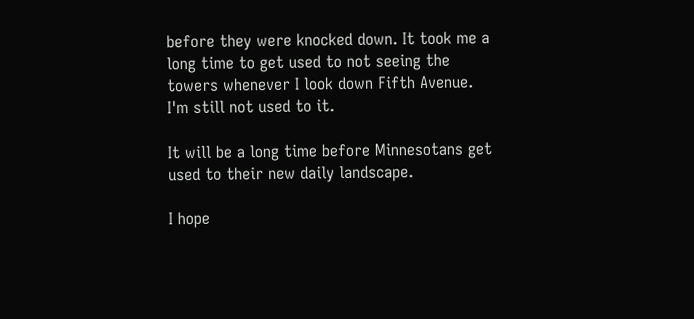before they were knocked down. It took me a long time to get used to not seeing the towers whenever I look down Fifth Avenue. I'm still not used to it.

It will be a long time before Minnesotans get used to their new daily landscape.

I hope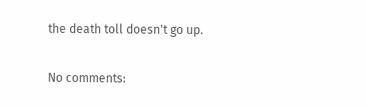the death toll doesn't go up.

No comments: